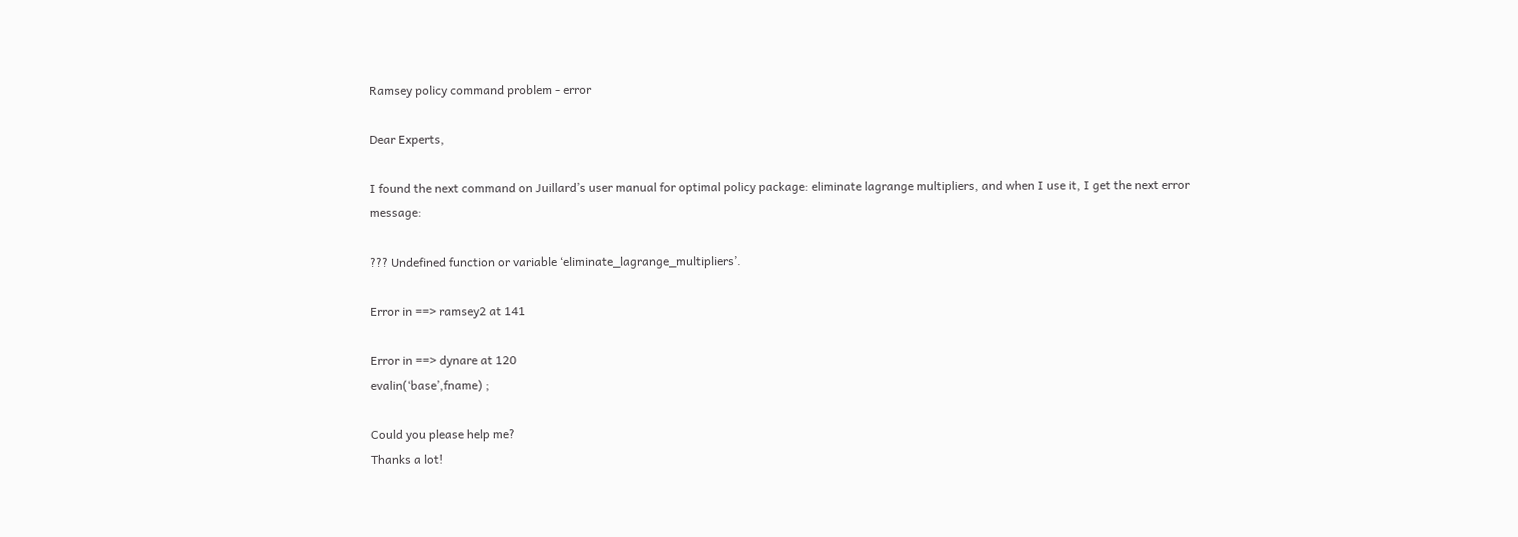Ramsey policy command problem - error

Dear Experts,

I found the next command on Juillard’s user manual for optimal policy package: eliminate lagrange multipliers, and when I use it, I get the next error message:

??? Undefined function or variable ‘eliminate_lagrange_multipliers’.

Error in ==> ramsey2 at 141

Error in ==> dynare at 120
evalin(‘base’,fname) ;

Could you please help me?
Thanks a lot!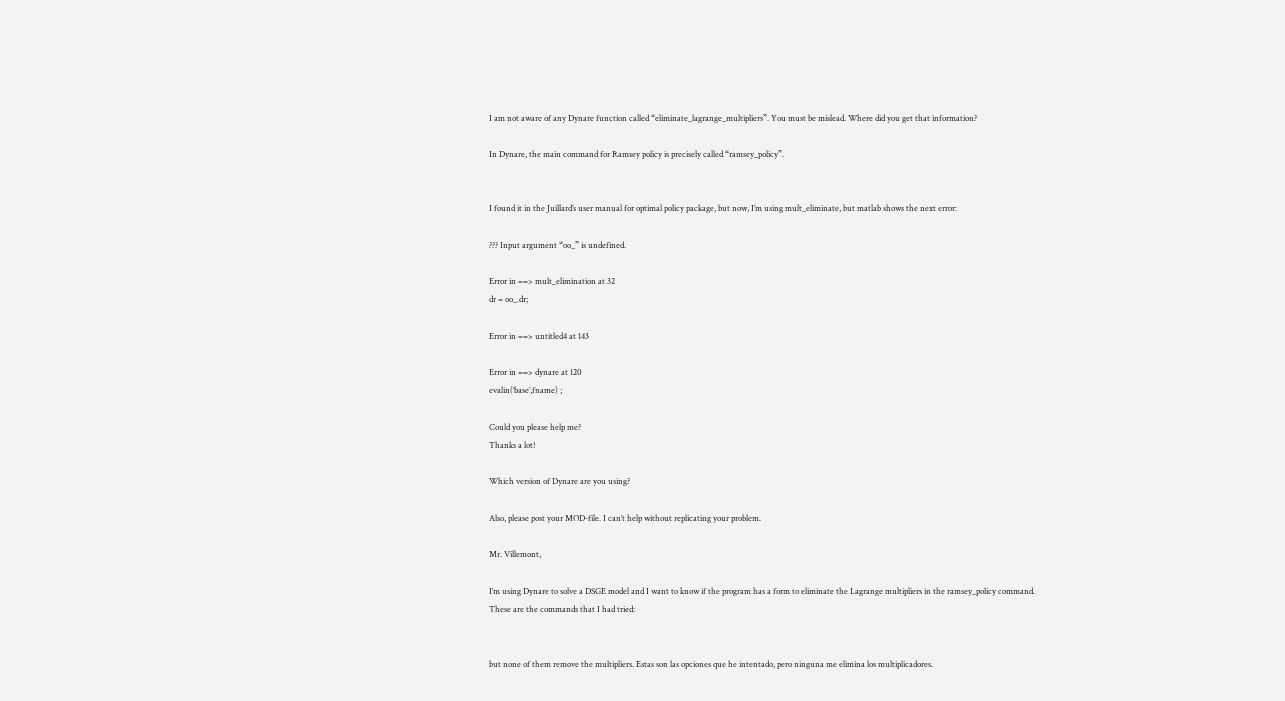I am not aware of any Dynare function called “eliminate_lagrange_multipliers”. You must be mislead. Where did you get that information?

In Dynare, the main command for Ramsey policy is precisely called “ramsey_policy”.


I found it in the Juillard’s user manual for optimal policy package, but now, I’m using mult_eliminate, but matlab shows the next error:

??? Input argument “oo_” is undefined.

Error in ==> mult_elimination at 32
dr = oo_.dr;

Error in ==> untitled4 at 143

Error in ==> dynare at 120
evalin(‘base’,fname) ;

Could you please help me?
Thanks a lot!

Which version of Dynare are you using?

Also, please post your MOD-file. I can’t help without replicating your problem.

Mr. Villemont,

I’m using Dynare to solve a DSGE model and I want to know if the program has a form to eliminate the Lagrange multipliers in the ramsey_policy command.
These are the commands that I had tried:


but none of them remove the multipliers. Estas son las opciones que he intentado, pero ninguna me elimina los multiplicadores.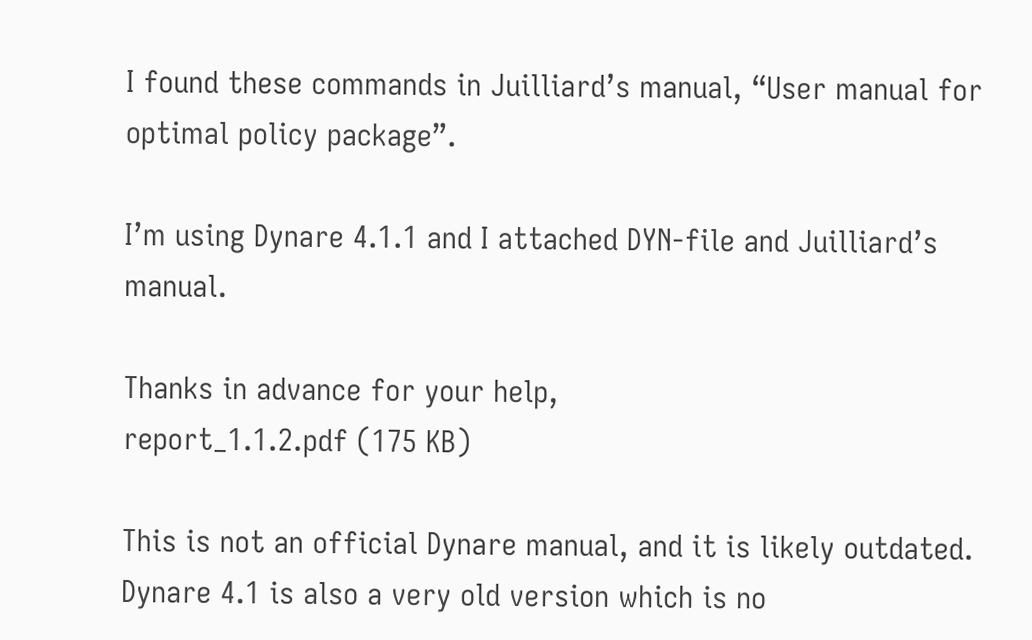I found these commands in Juilliard’s manual, “User manual for optimal policy package”.

I’m using Dynare 4.1.1 and I attached DYN-file and Juilliard’s manual.

Thanks in advance for your help,
report_1.1.2.pdf (175 KB)

This is not an official Dynare manual, and it is likely outdated. Dynare 4.1 is also a very old version which is no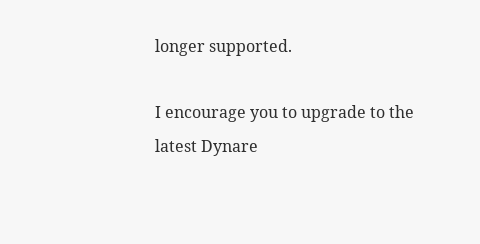longer supported.

I encourage you to upgrade to the latest Dynare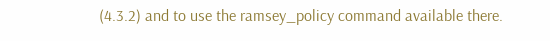(4.3.2) and to use the ramsey_policy command available there.